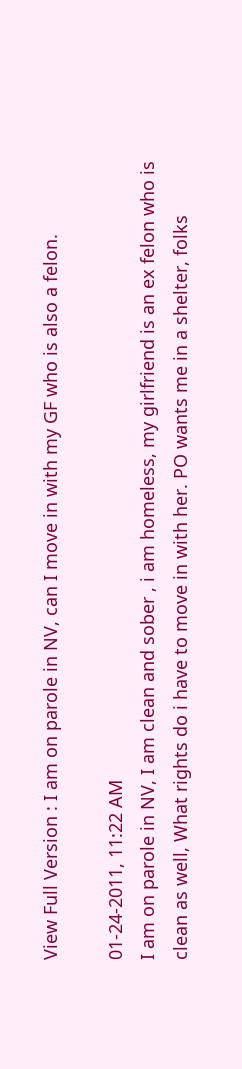View Full Version : I am on parole in NV, can I move in with my GF who is also a felon.

01-24-2011, 11:22 AM
I am on parole in NV, I am clean and sober , i am homeless, my girlfriend is an ex felon who is clean as well, What rights do i have to move in with her. PO wants me in a shelter, folks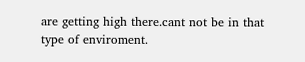are getting high there.cant not be in that type of enviroment.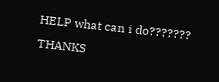HELP what can i do??????? THANKS